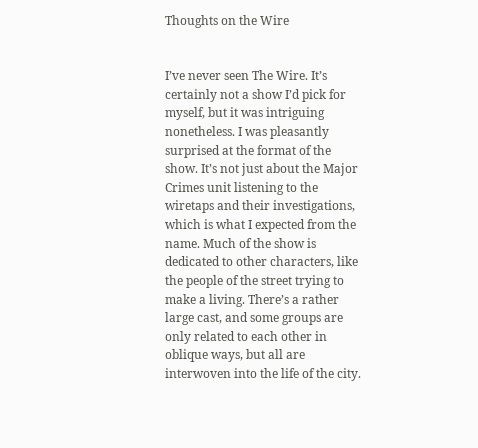Thoughts on the Wire


I’ve never seen The Wire. It’s certainly not a show I’d pick for myself, but it was intriguing nonetheless. I was pleasantly surprised at the format of the show. It’s not just about the Major Crimes unit listening to the wiretaps and their investigations, which is what I expected from the name. Much of the show is dedicated to other characters, like the people of the street trying to make a living. There’s a rather large cast, and some groups are only related to each other in oblique ways, but all are interwoven into the life of the city.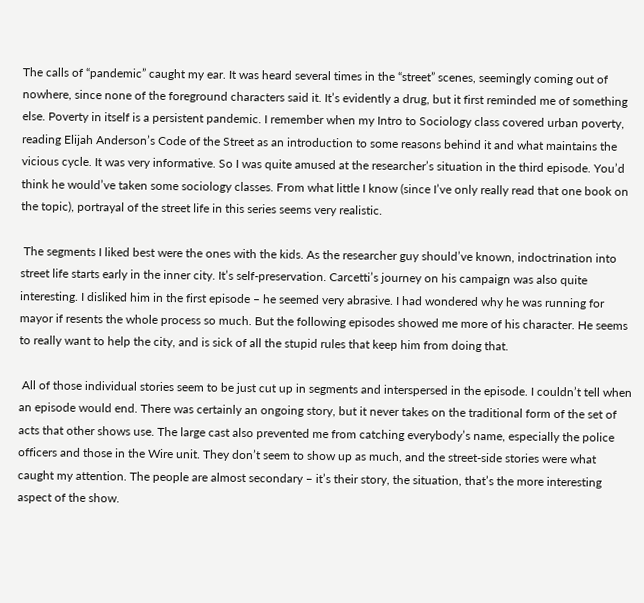The calls of “pandemic” caught my ear. It was heard several times in the “street” scenes, seemingly coming out of nowhere, since none of the foreground characters said it. It’s evidently a drug, but it first reminded me of something else. Poverty in itself is a persistent pandemic. I remember when my Intro to Sociology class covered urban poverty, reading Elijah Anderson’s Code of the Street as an introduction to some reasons behind it and what maintains the vicious cycle. It was very informative. So I was quite amused at the researcher’s situation in the third episode. You’d think he would’ve taken some sociology classes. From what little I know (since I’ve only really read that one book on the topic), portrayal of the street life in this series seems very realistic.

 The segments I liked best were the ones with the kids. As the researcher guy should’ve known, indoctrination into street life starts early in the inner city. It’s self-preservation. Carcetti’s journey on his campaign was also quite interesting. I disliked him in the first episode – he seemed very abrasive. I had wondered why he was running for mayor if resents the whole process so much. But the following episodes showed me more of his character. He seems to really want to help the city, and is sick of all the stupid rules that keep him from doing that.

 All of those individual stories seem to be just cut up in segments and interspersed in the episode. I couldn’t tell when an episode would end. There was certainly an ongoing story, but it never takes on the traditional form of the set of acts that other shows use. The large cast also prevented me from catching everybody’s name, especially the police officers and those in the Wire unit. They don’t seem to show up as much, and the street-side stories were what caught my attention. The people are almost secondary – it’s their story, the situation, that’s the more interesting aspect of the show.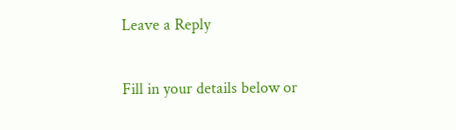Leave a Reply

Fill in your details below or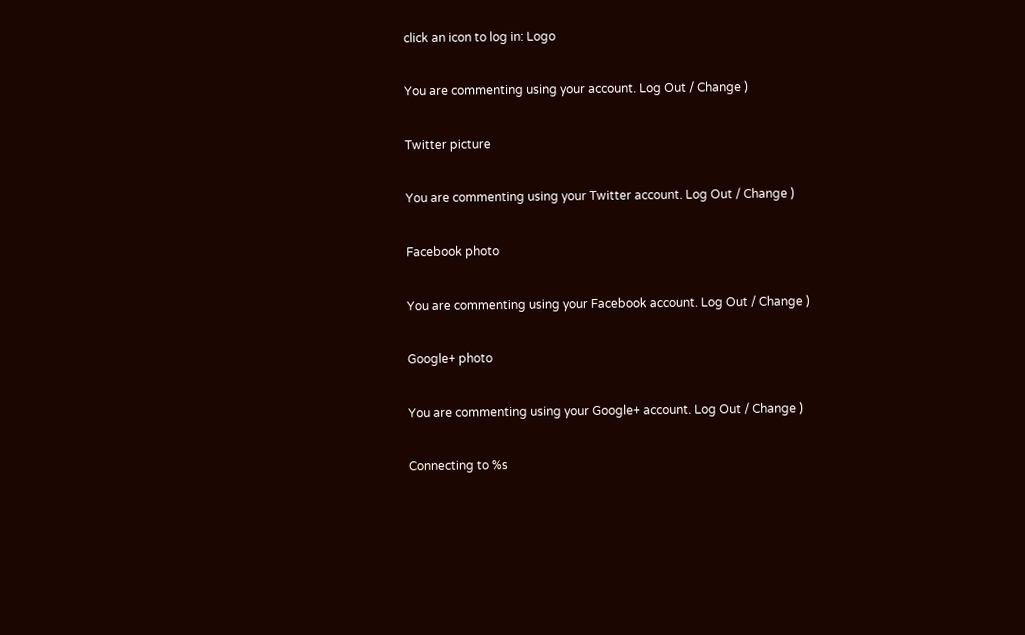click an icon to log in: Logo

You are commenting using your account. Log Out / Change )

Twitter picture

You are commenting using your Twitter account. Log Out / Change )

Facebook photo

You are commenting using your Facebook account. Log Out / Change )

Google+ photo

You are commenting using your Google+ account. Log Out / Change )

Connecting to %s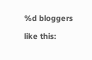%d bloggers like this: